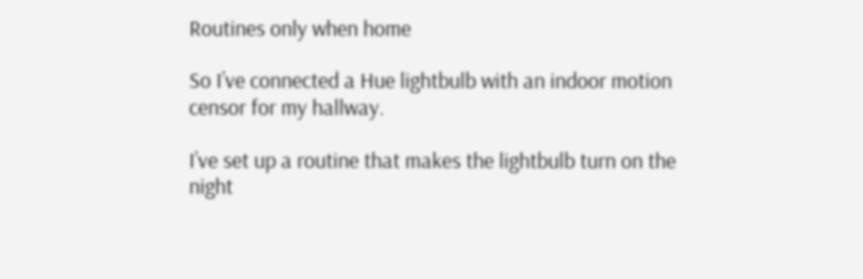Routines only when home

So I’ve connected a Hue lightbulb with an indoor motion censor for my hallway.

I’ve set up a routine that makes the lightbulb turn on the night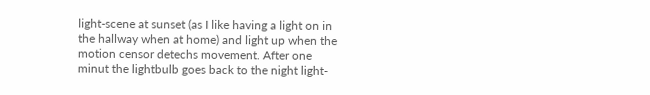light-scene at sunset (as I like having a light on in the hallway when at home) and light up when the motion censor detechs movement. After one minut the lightbulb goes back to the night light-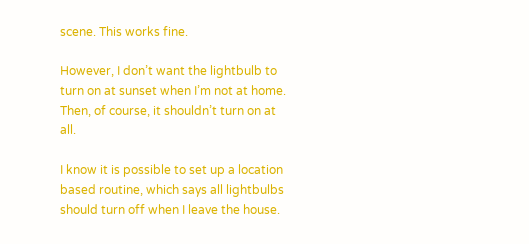scene. This works fine.

However, I don’t want the lightbulb to turn on at sunset when I’m not at home. Then, of course, it shouldn’t turn on at all.

I know it is possible to set up a location based routine, which says all lightbulbs should turn off when I leave the house.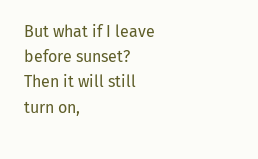But what if I leave before sunset? Then it will still turn on,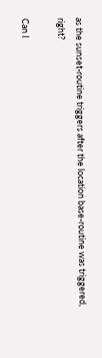as the sunset-routine triggers after the location base-routine was triggered, right?

Can I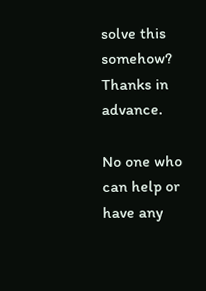solve this somehow? Thanks in advance.

No one who can help or have any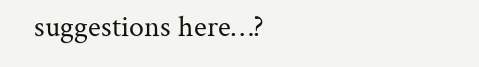suggestions here…?